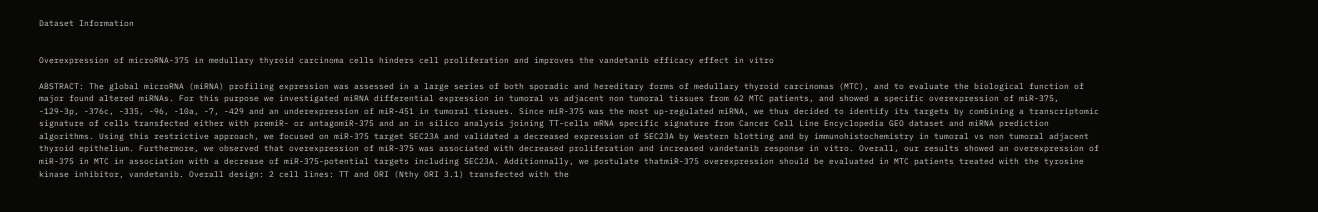Dataset Information


Overexpression of microRNA-375 in medullary thyroid carcinoma cells hinders cell proliferation and improves the vandetanib efficacy effect in vitro

ABSTRACT: The global microRNA (miRNA) profiling expression was assessed in a large series of both sporadic and hereditary forms of medullary thyroid carcinomas (MTC), and to evaluate the biological function of major found altered miRNAs. For this purpose we investigated miRNA differential expression in tumoral vs adjacent non tumoral tissues from 62 MTC patients, and showed a specific overexpression of miR-375, -129-3p, -376c, -335, -96, -10a, -7, -429 and an underexpression of miR-451 in tumoral tissues. Since miR-375 was the most up-regulated miRNA, we thus decided to identify its targets by combining a transcriptomic signature of cells transfected either with premiR- or antagomiR-375 and an in silico analysis joining TT-cells mRNA specific signature from Cancer Cell Line Encyclopedia GEO dataset and miRNA prediction algorithms. Using this restrictive approach, we focused on miR-375 target SEC23A and validated a decreased expression of SEC23A by Western blotting and by immunohistochemistry in tumoral vs non tumoral adjacent thyroid epithelium. Furthermore, we observed that overexpression of miR-375 was associated with decreased proliferation and increased vandetanib response in vitro. Overall, our results showed an overexpression of miR-375 in MTC in association with a decrease of miR-375-potential targets including SEC23A. Additionnally, we postulate thatmiR-375 overexpression should be evaluated in MTC patients treated with the tyrosine kinase inhibitor, vandetanib. Overall design: 2 cell lines: TT and ORI (Nthy ORI 3.1) transfected with the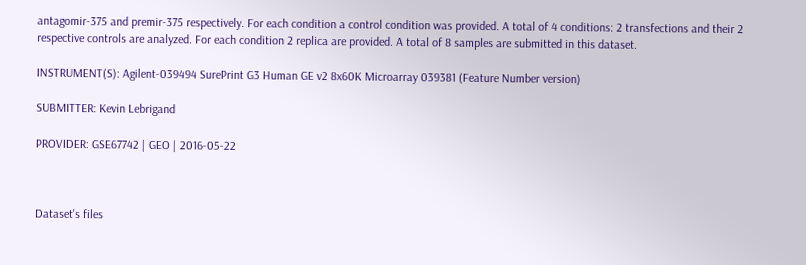antagomir-375 and premir-375 respectively. For each condition a control condition was provided. A total of 4 conditions: 2 transfections and their 2 respective controls are analyzed. For each condition 2 replica are provided. A total of 8 samples are submitted in this dataset.

INSTRUMENT(S): Agilent-039494 SurePrint G3 Human GE v2 8x60K Microarray 039381 (Feature Number version)

SUBMITTER: Kevin Lebrigand

PROVIDER: GSE67742 | GEO | 2016-05-22



Dataset's files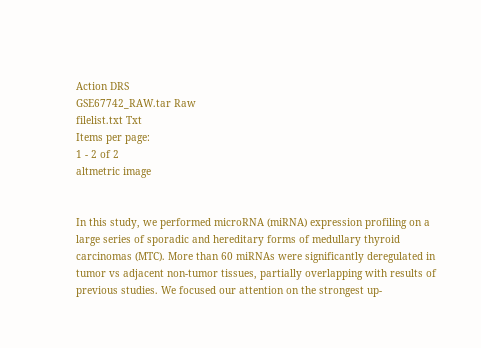Action DRS
GSE67742_RAW.tar Raw
filelist.txt Txt
Items per page:
1 - 2 of 2
altmetric image


In this study, we performed microRNA (miRNA) expression profiling on a large series of sporadic and hereditary forms of medullary thyroid carcinomas (MTC). More than 60 miRNAs were significantly deregulated in tumor vs adjacent non-tumor tissues, partially overlapping with results of previous studies. We focused our attention on the strongest up-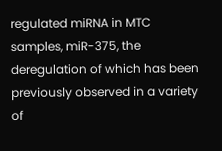regulated miRNA in MTC samples, miR-375, the deregulation of which has been previously observed in a variety of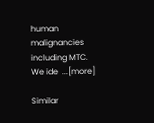human malignancies including MTC. We ide  ...[more]

Similar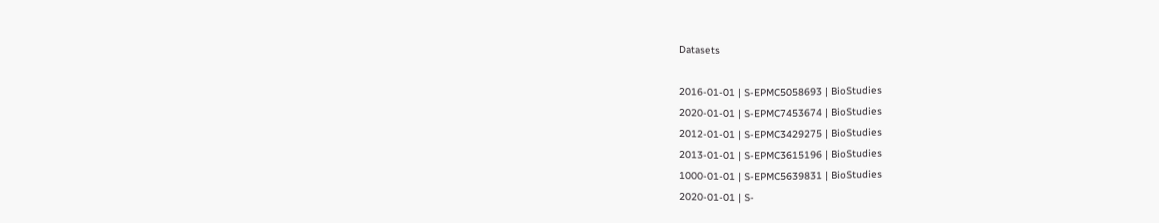Datasets

2016-01-01 | S-EPMC5058693 | BioStudies
2020-01-01 | S-EPMC7453674 | BioStudies
2012-01-01 | S-EPMC3429275 | BioStudies
2013-01-01 | S-EPMC3615196 | BioStudies
1000-01-01 | S-EPMC5639831 | BioStudies
2020-01-01 | S-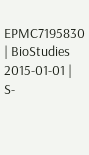EPMC7195830 | BioStudies
2015-01-01 | S-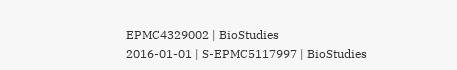EPMC4329002 | BioStudies
2016-01-01 | S-EPMC5117997 | BioStudies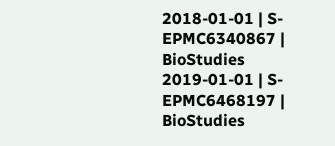2018-01-01 | S-EPMC6340867 | BioStudies
2019-01-01 | S-EPMC6468197 | BioStudies